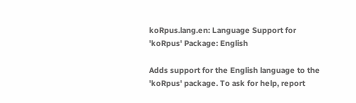koRpus.lang.en: Language Support for 'koRpus' Package: English

Adds support for the English language to the 'koRpus' package. To ask for help, report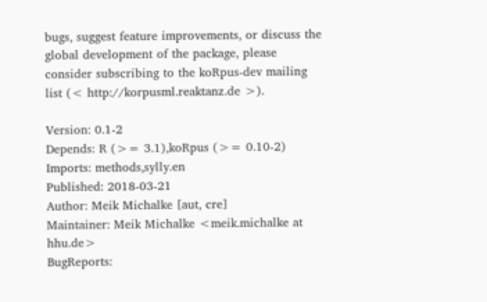bugs, suggest feature improvements, or discuss the global development of the package, please consider subscribing to the koRpus-dev mailing list (< http://korpusml.reaktanz.de >).

Version: 0.1-2
Depends: R (>= 3.1),koRpus (>= 0.10-2)
Imports: methods,sylly.en
Published: 2018-03-21
Author: Meik Michalke [aut, cre]
Maintainer: Meik Michalke <meik.michalke at hhu.de>
BugReports: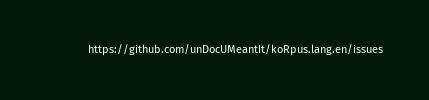https://github.com/unDocUMeantIt/koRpus.lang.en/issues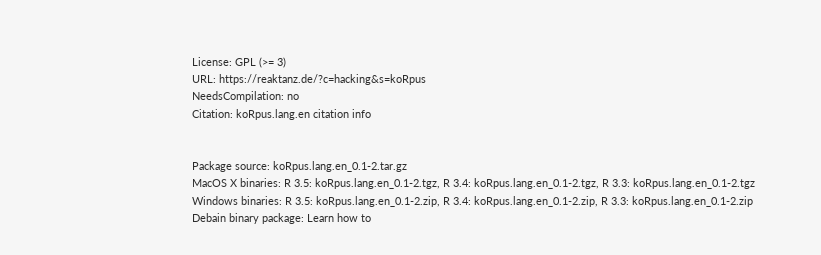License: GPL (>= 3)
URL: https://reaktanz.de/?c=hacking&s=koRpus
NeedsCompilation: no
Citation: koRpus.lang.en citation info


Package source: koRpus.lang.en_0.1-2.tar.gz
MacOS X binaries: R 3.5: koRpus.lang.en_0.1-2.tgz, R 3.4: koRpus.lang.en_0.1-2.tgz, R 3.3: koRpus.lang.en_0.1-2.tgz
Windows binaries: R 3.5: koRpus.lang.en_0.1-2.zip, R 3.4: koRpus.lang.en_0.1-2.zip, R 3.3: koRpus.lang.en_0.1-2.zip
Debain binary package: Learn how to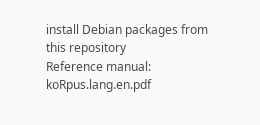install Debian packages from this repository
Reference manual: koRpus.lang.en.pdf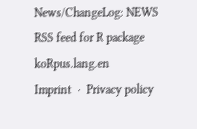News/ChangeLog: NEWS RSS feed for R package koRpus.lang.en
Imprint  ·  Privacy policy